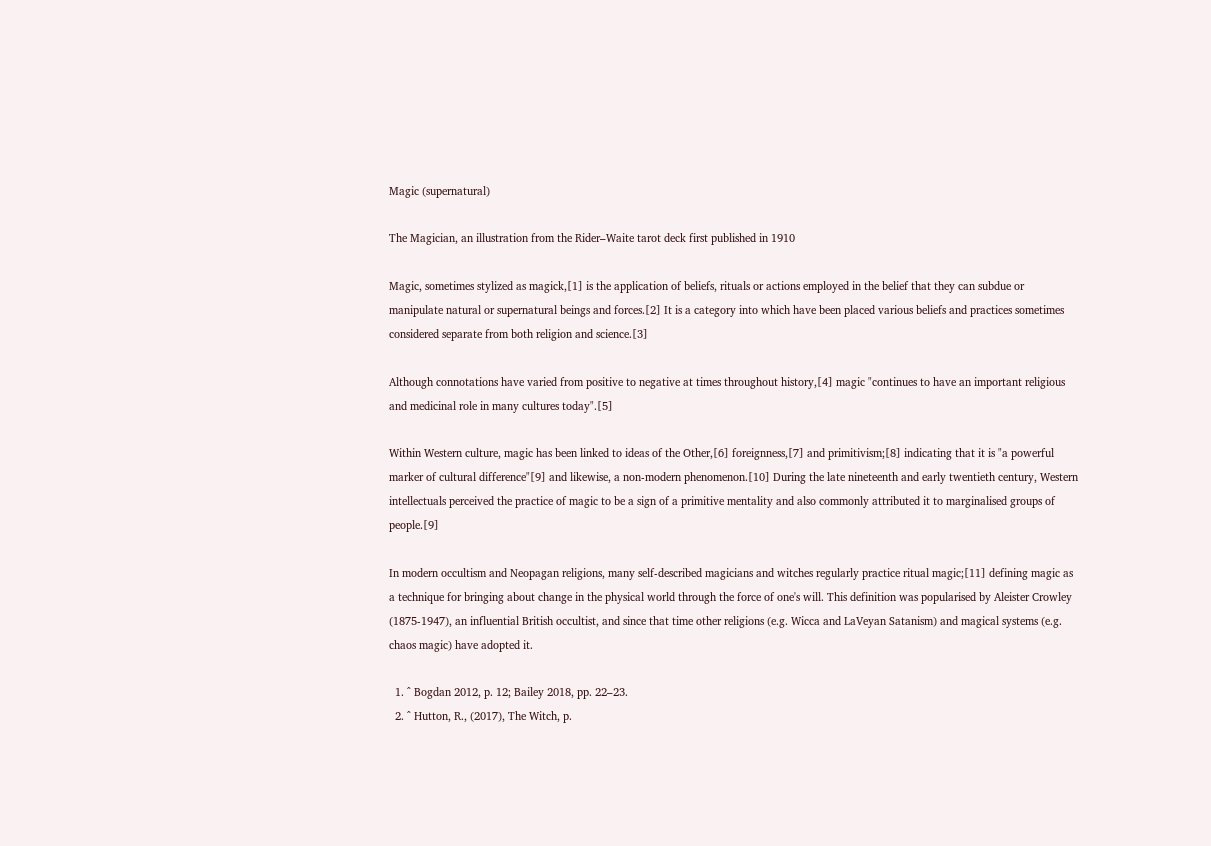Magic (supernatural)

The Magician, an illustration from the Rider–Waite tarot deck first published in 1910

Magic, sometimes stylized as magick,[1] is the application of beliefs, rituals or actions employed in the belief that they can subdue or manipulate natural or supernatural beings and forces.[2] It is a category into which have been placed various beliefs and practices sometimes considered separate from both religion and science.[3]

Although connotations have varied from positive to negative at times throughout history,[4] magic "continues to have an important religious and medicinal role in many cultures today".[5]

Within Western culture, magic has been linked to ideas of the Other,[6] foreignness,[7] and primitivism;[8] indicating that it is "a powerful marker of cultural difference"[9] and likewise, a non-modern phenomenon.[10] During the late nineteenth and early twentieth century, Western intellectuals perceived the practice of magic to be a sign of a primitive mentality and also commonly attributed it to marginalised groups of people.[9]

In modern occultism and Neopagan religions, many self-described magicians and witches regularly practice ritual magic;[11] defining magic as a technique for bringing about change in the physical world through the force of one's will. This definition was popularised by Aleister Crowley (1875-1947), an influential British occultist, and since that time other religions (e.g. Wicca and LaVeyan Satanism) and magical systems (e.g. chaos magic) have adopted it.

  1. ^ Bogdan 2012, p. 12; Bailey 2018, pp. 22–23.
  2. ^ Hutton, R., (2017), The Witch, p.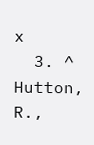x
  3. ^ Hutton, R.,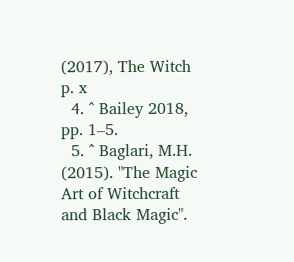(2017), The Witch p. x
  4. ^ Bailey 2018, pp. 1–5.
  5. ^ Baglari, M.H. (2015). "The Magic Art of Witchcraft and Black Magic".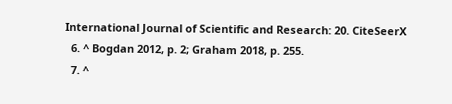International Journal of Scientific and Research: 20. CiteSeerX
  6. ^ Bogdan 2012, p. 2; Graham 2018, p. 255.
  7. ^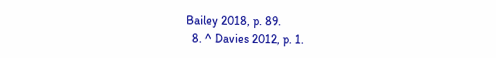Bailey 2018, p. 89.
  8. ^ Davies 2012, p. 1.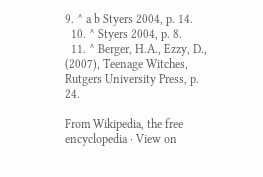9. ^ a b Styers 2004, p. 14.
  10. ^ Styers 2004, p. 8.
  11. ^ Berger, H.A., Ezzy, D., (2007), Teenage Witches, Rutgers University Press, p. 24.

From Wikipedia, the free encyclopedia · View on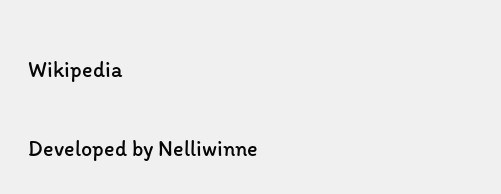Wikipedia

Developed by Nelliwinne